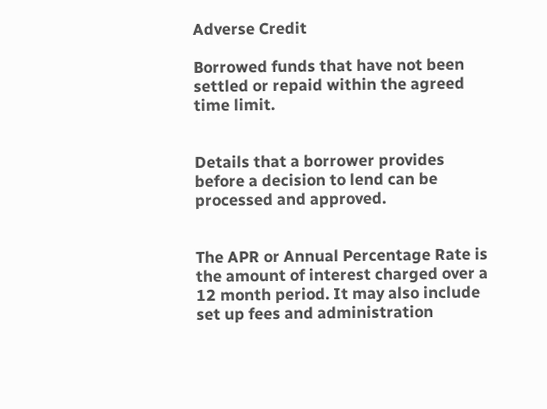Adverse Credit

Borrowed funds that have not been settled or repaid within the agreed time limit.


Details that a borrower provides before a decision to lend can be processed and approved.


The APR or Annual Percentage Rate is the amount of interest charged over a 12 month period. It may also include set up fees and administration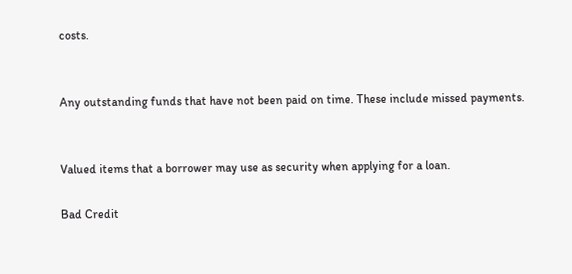costs.


Any outstanding funds that have not been paid on time. These include missed payments.


Valued items that a borrower may use as security when applying for a loan.

Bad Credit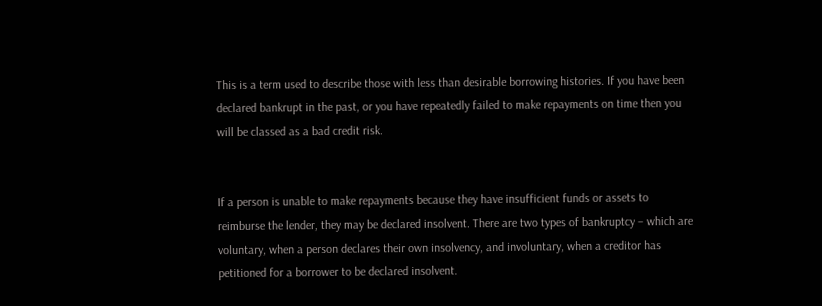This is a term used to describe those with less than desirable borrowing histories. If you have been declared bankrupt in the past, or you have repeatedly failed to make repayments on time then you will be classed as a bad credit risk.


If a person is unable to make repayments because they have insufficient funds or assets to reimburse the lender, they may be declared insolvent. There are two types of bankruptcy – which are voluntary, when a person declares their own insolvency, and involuntary, when a creditor has petitioned for a borrower to be declared insolvent.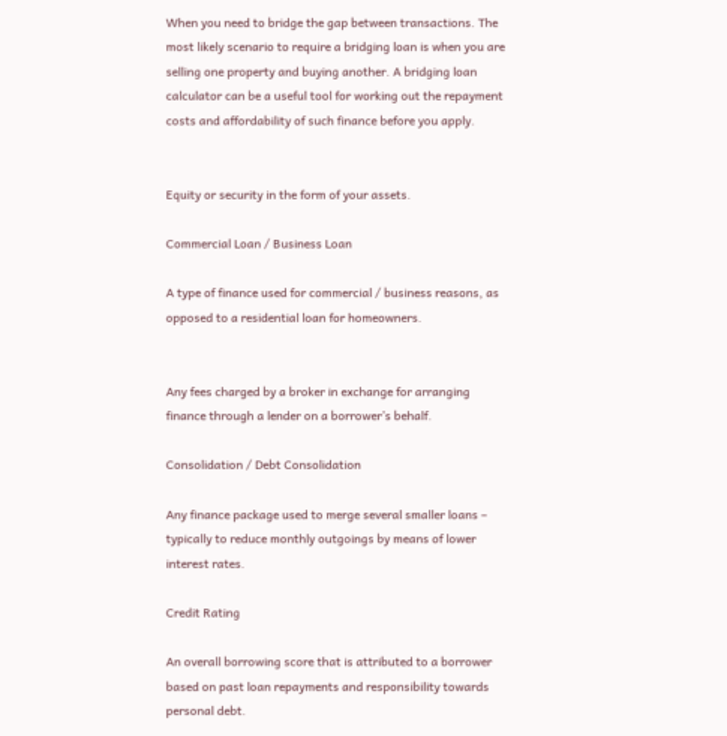When you need to bridge the gap between transactions. The most likely scenario to require a bridging loan is when you are selling one property and buying another. A bridging loan calculator can be a useful tool for working out the repayment costs and affordability of such finance before you apply.


Equity or security in the form of your assets.

Commercial Loan / Business Loan

A type of finance used for commercial / business reasons, as opposed to a residential loan for homeowners.


Any fees charged by a broker in exchange for arranging finance through a lender on a borrower’s behalf.

Consolidation / Debt Consolidation

Any finance package used to merge several smaller loans – typically to reduce monthly outgoings by means of lower interest rates.

Credit Rating

An overall borrowing score that is attributed to a borrower based on past loan repayments and responsibility towards personal debt.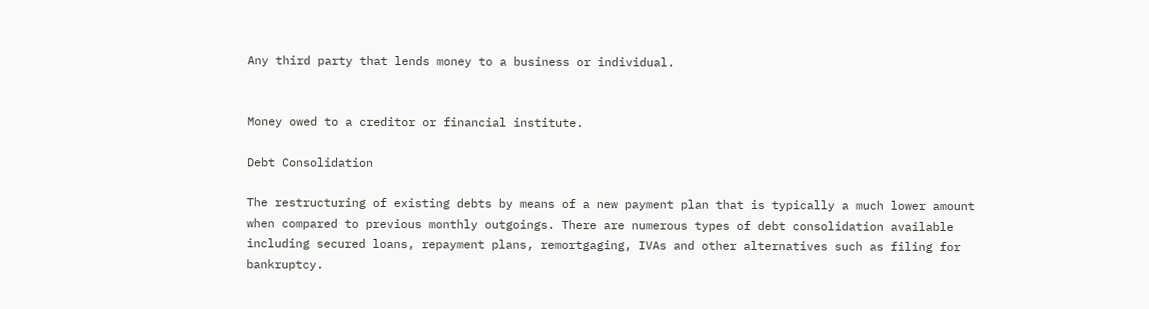Any third party that lends money to a business or individual.


Money owed to a creditor or financial institute.

Debt Consolidation

The restructuring of existing debts by means of a new payment plan that is typically a much lower amount when compared to previous monthly outgoings. There are numerous types of debt consolidation available including secured loans, repayment plans, remortgaging, IVAs and other alternatives such as filing for bankruptcy.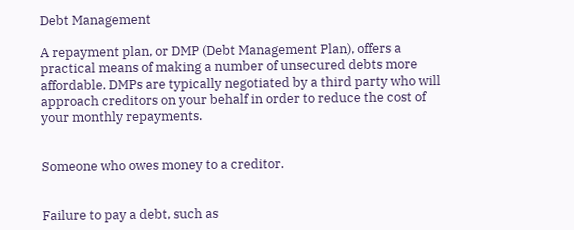Debt Management

A repayment plan, or DMP (Debt Management Plan), offers a practical means of making a number of unsecured debts more affordable. DMPs are typically negotiated by a third party who will approach creditors on your behalf in order to reduce the cost of your monthly repayments.


Someone who owes money to a creditor.


Failure to pay a debt, such as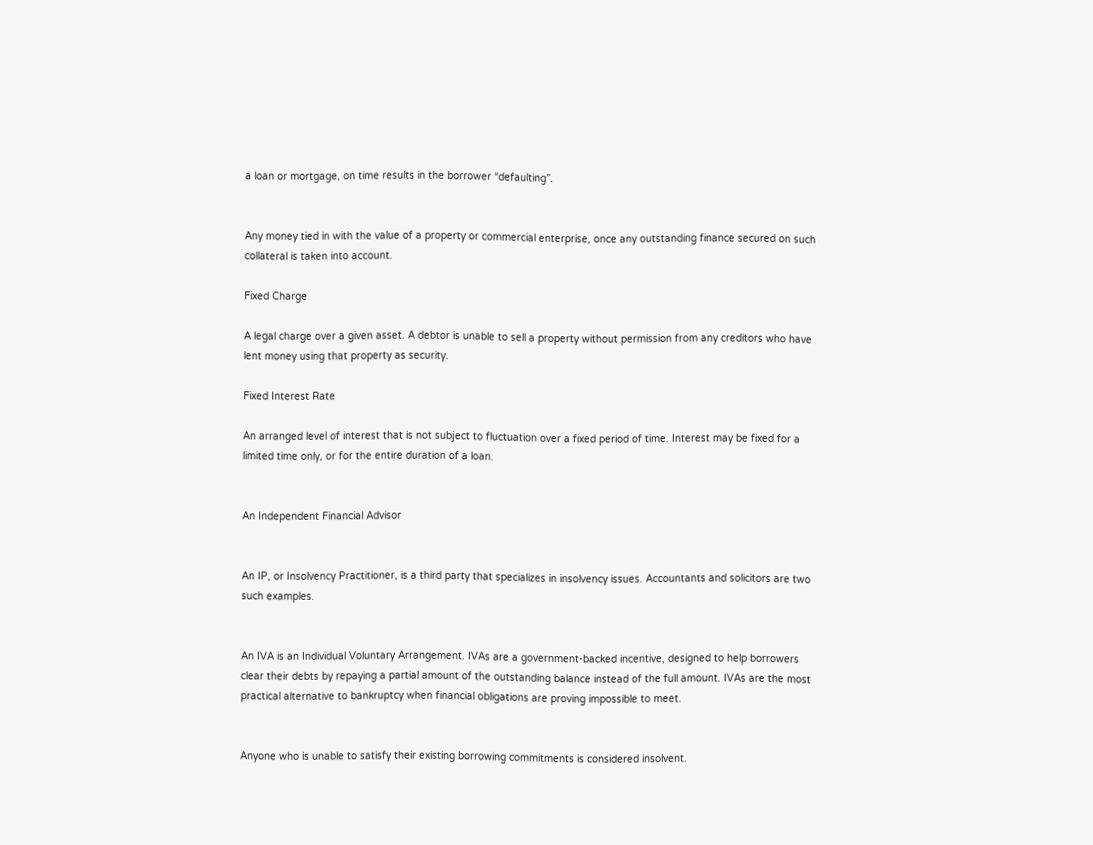a loan or mortgage, on time results in the borrower “defaulting”.


Any money tied in with the value of a property or commercial enterprise, once any outstanding finance secured on such collateral is taken into account.

Fixed Charge

A legal charge over a given asset. A debtor is unable to sell a property without permission from any creditors who have lent money using that property as security.

Fixed Interest Rate

An arranged level of interest that is not subject to fluctuation over a fixed period of time. Interest may be fixed for a limited time only, or for the entire duration of a loan.


An Independent Financial Advisor


An IP, or Insolvency Practitioner, is a third party that specializes in insolvency issues. Accountants and solicitors are two such examples.


An IVA is an Individual Voluntary Arrangement. IVAs are a government-backed incentive, designed to help borrowers clear their debts by repaying a partial amount of the outstanding balance instead of the full amount. IVAs are the most practical alternative to bankruptcy when financial obligations are proving impossible to meet.


Anyone who is unable to satisfy their existing borrowing commitments is considered insolvent.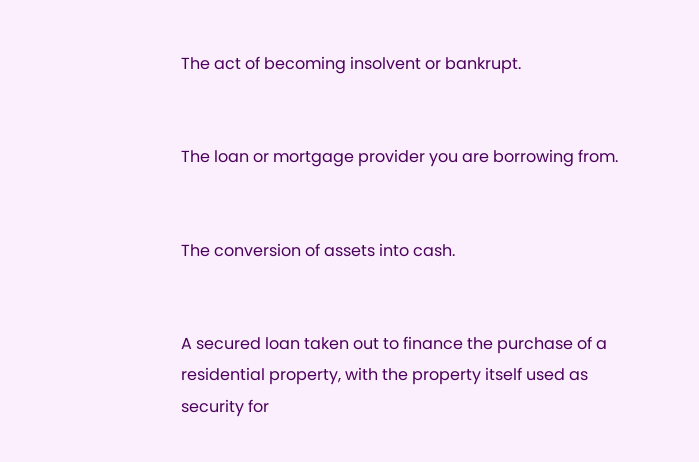The act of becoming insolvent or bankrupt.


The loan or mortgage provider you are borrowing from.


The conversion of assets into cash.


A secured loan taken out to finance the purchase of a residential property, with the property itself used as security for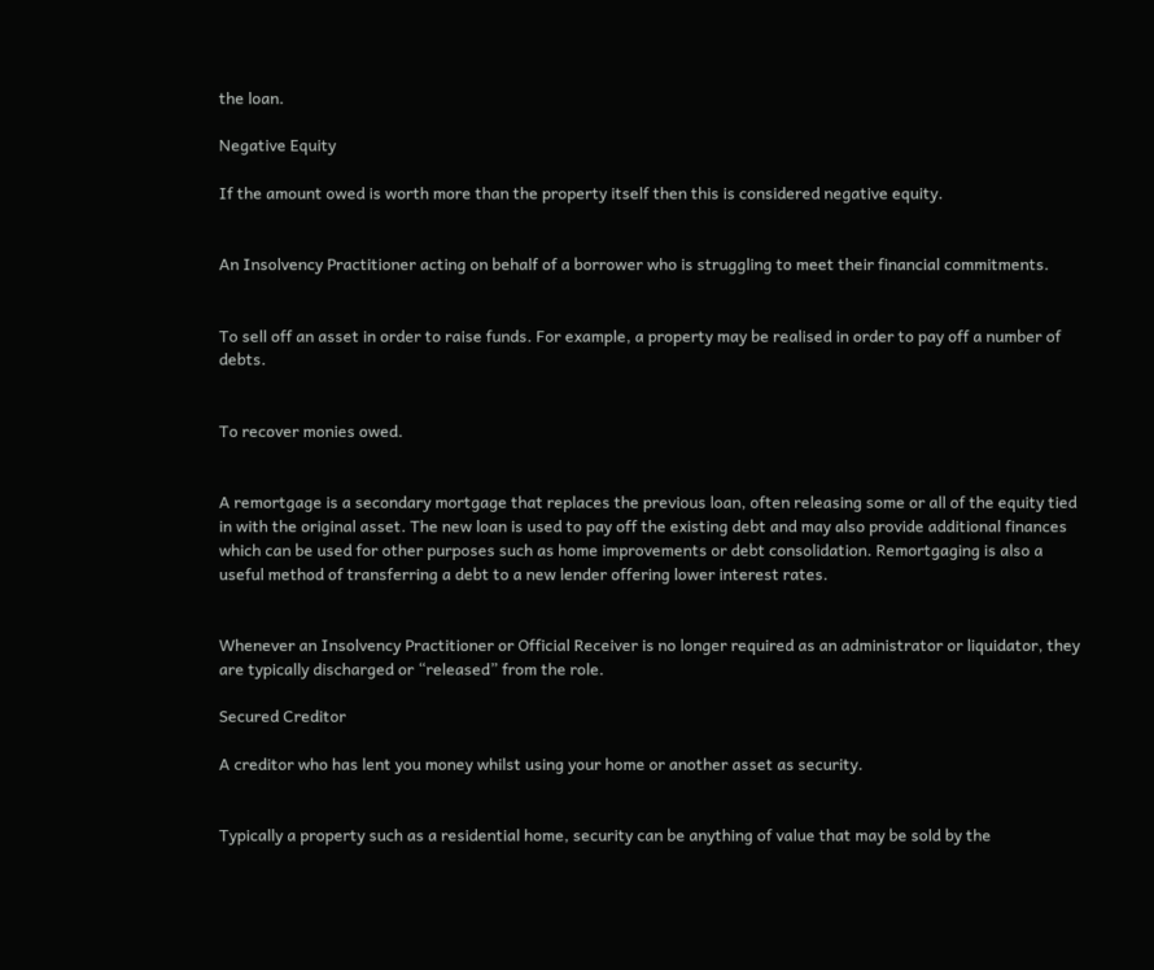the loan.

Negative Equity

If the amount owed is worth more than the property itself then this is considered negative equity.


An Insolvency Practitioner acting on behalf of a borrower who is struggling to meet their financial commitments.


To sell off an asset in order to raise funds. For example, a property may be realised in order to pay off a number of debts.


To recover monies owed.


A remortgage is a secondary mortgage that replaces the previous loan, often releasing some or all of the equity tied in with the original asset. The new loan is used to pay off the existing debt and may also provide additional finances which can be used for other purposes such as home improvements or debt consolidation. Remortgaging is also a useful method of transferring a debt to a new lender offering lower interest rates.


Whenever an Insolvency Practitioner or Official Receiver is no longer required as an administrator or liquidator, they are typically discharged or “released” from the role.

Secured Creditor

A creditor who has lent you money whilst using your home or another asset as security.


Typically a property such as a residential home, security can be anything of value that may be sold by the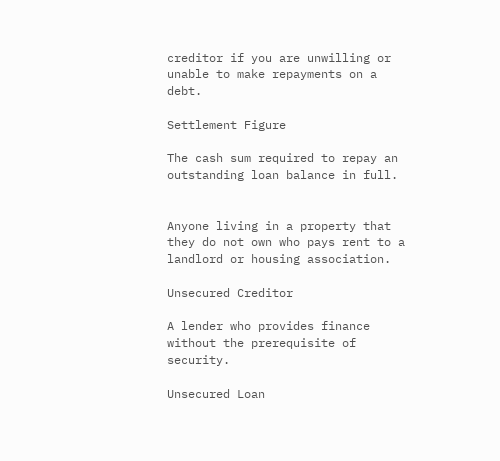creditor if you are unwilling or unable to make repayments on a debt.

Settlement Figure

The cash sum required to repay an outstanding loan balance in full.


Anyone living in a property that they do not own who pays rent to a landlord or housing association.

Unsecured Creditor

A lender who provides finance without the prerequisite of security.

Unsecured Loan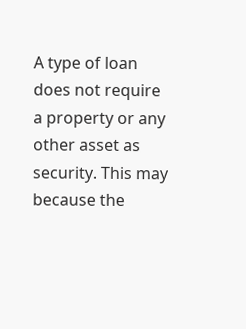A type of loan does not require a property or any other asset as security. This may because the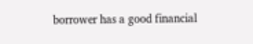borrower has a good financial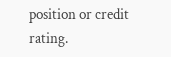position or credit rating.